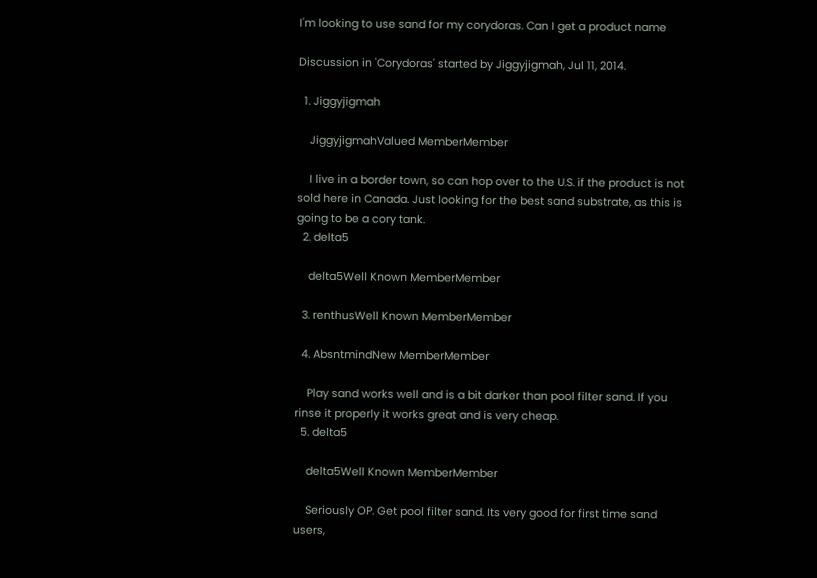I'm looking to use sand for my corydoras. Can I get a product name

Discussion in 'Corydoras' started by Jiggyjigmah, Jul 11, 2014.

  1. Jiggyjigmah

    JiggyjigmahValued MemberMember

    I live in a border town, so can hop over to the U.S. if the product is not sold here in Canada. Just looking for the best sand substrate, as this is going to be a cory tank.
  2. delta5

    delta5Well Known MemberMember

  3. renthusWell Known MemberMember

  4. AbsntmindNew MemberMember

    Play sand works well and is a bit darker than pool filter sand. If you rinse it properly it works great and is very cheap.
  5. delta5

    delta5Well Known MemberMember

    Seriously OP. Get pool filter sand. Its very good for first time sand users,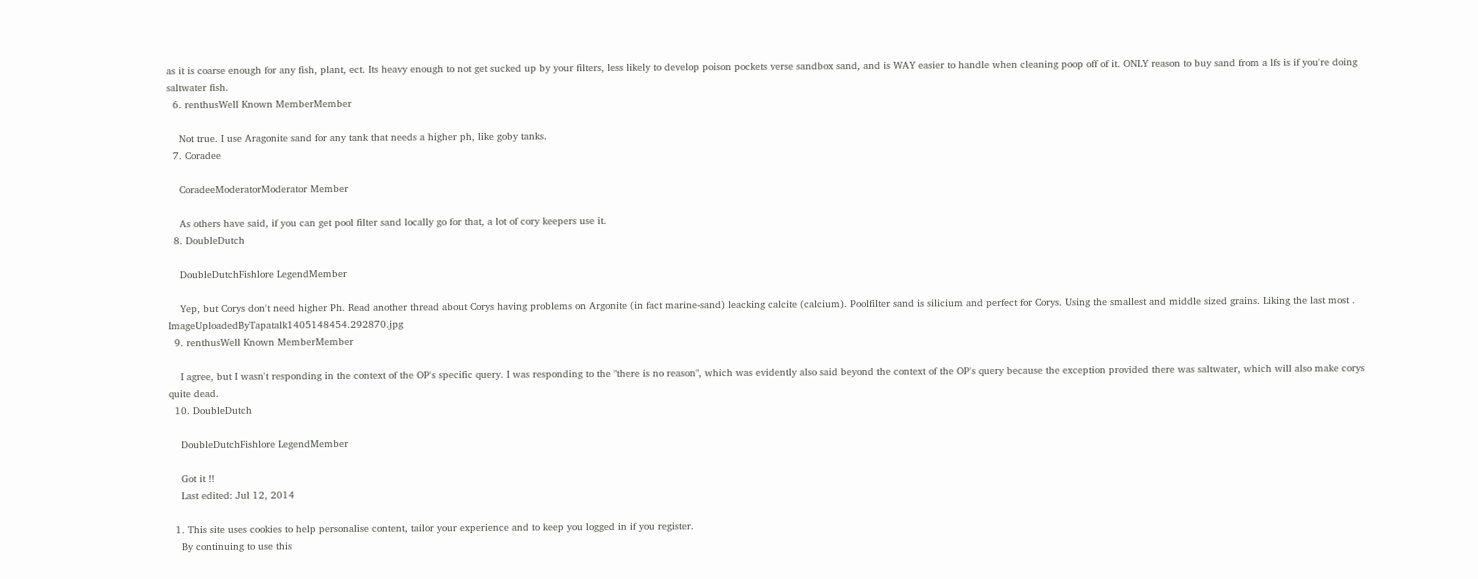as it is coarse enough for any fish, plant, ect. Its heavy enough to not get sucked up by your filters, less likely to develop poison pockets verse sandbox sand, and is WAY easier to handle when cleaning poop off of it. ONLY reason to buy sand from a lfs is if you're doing saltwater fish.
  6. renthusWell Known MemberMember

    Not true. I use Aragonite sand for any tank that needs a higher ph, like goby tanks.
  7. Coradee

    CoradeeModeratorModerator Member

    As others have said, if you can get pool filter sand locally go for that, a lot of cory keepers use it.
  8. DoubleDutch

    DoubleDutchFishlore LegendMember

    Yep, but Corys don't need higher Ph. Read another thread about Corys having problems on Argonite (in fact marine-sand) leacking calcite (calcium). Poolfilter sand is silicium and perfect for Corys. Using the smallest and middle sized grains. Liking the last most . ImageUploadedByTapatalk1405148454.292870.jpg
  9. renthusWell Known MemberMember

    I agree, but I wasn't responding in the context of the OP's specific query. I was responding to the "there is no reason", which was evidently also said beyond the context of the OP's query because the exception provided there was saltwater, which will also make corys quite dead.
  10. DoubleDutch

    DoubleDutchFishlore LegendMember

    Got it !!
    Last edited: Jul 12, 2014

  1. This site uses cookies to help personalise content, tailor your experience and to keep you logged in if you register.
    By continuing to use this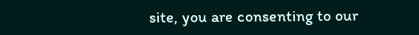site, you are consenting to our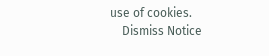use of cookies.
    Dismiss Notice